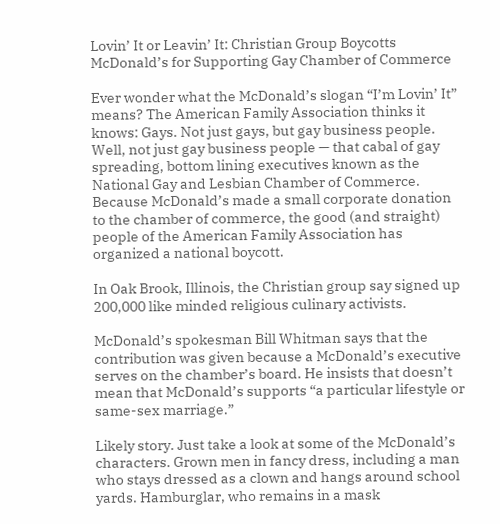Lovin’ It or Leavin’ It: Christian Group Boycotts McDonald’s for Supporting Gay Chamber of Commerce

Ever wonder what the McDonald’s slogan “I’m Lovin’ It” means? The American Family Association thinks it knows: Gays. Not just gays, but gay business people. Well, not just gay business people — that cabal of gay spreading, bottom lining executives known as the National Gay and Lesbian Chamber of Commerce. Because McDonald’s made a small corporate donation to the chamber of commerce, the good (and straight) people of the American Family Association has organized a national boycott.

In Oak Brook, Illinois, the Christian group say signed up 200,000 like minded religious culinary activists.

McDonald’s spokesman Bill Whitman says that the contribution was given because a McDonald’s executive serves on the chamber’s board. He insists that doesn’t mean that McDonald’s supports “a particular lifestyle or same-sex marriage.”

Likely story. Just take a look at some of the McDonald’s characters. Grown men in fancy dress, including a man who stays dressed as a clown and hangs around school yards. Hamburglar, who remains in a mask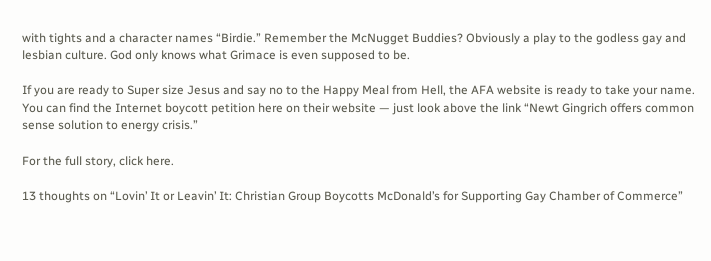with tights and a character names “Birdie.” Remember the McNugget Buddies? Obviously a play to the godless gay and lesbian culture. God only knows what Grimace is even supposed to be.

If you are ready to Super size Jesus and say no to the Happy Meal from Hell, the AFA website is ready to take your name. You can find the Internet boycott petition here on their website — just look above the link “Newt Gingrich offers common sense solution to energy crisis.”

For the full story, click here.

13 thoughts on “Lovin’ It or Leavin’ It: Christian Group Boycotts McDonald’s for Supporting Gay Chamber of Commerce”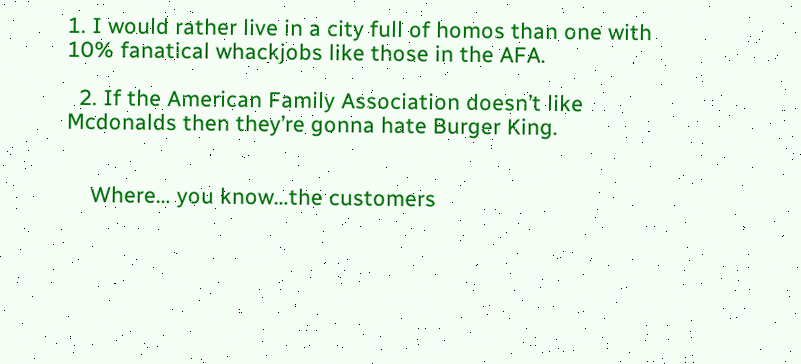1. I would rather live in a city full of homos than one with 10% fanatical whackjobs like those in the AFA.

  2. If the American Family Association doesn’t like Mcdonalds then they’re gonna hate Burger King.


    Where… you know…the customers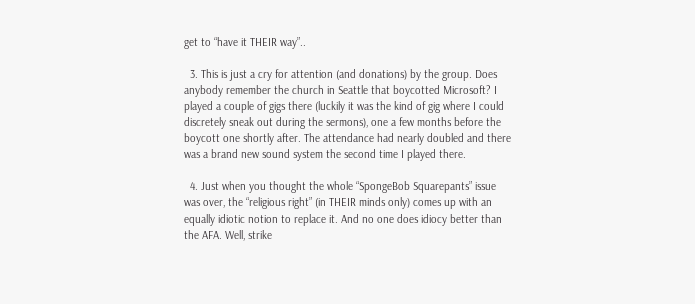get to “have it THEIR way”..

  3. This is just a cry for attention (and donations) by the group. Does anybody remember the church in Seattle that boycotted Microsoft? I played a couple of gigs there (luckily it was the kind of gig where I could discretely sneak out during the sermons), one a few months before the boycott one shortly after. The attendance had nearly doubled and there was a brand new sound system the second time I played there.

  4. Just when you thought the whole “SpongeBob Squarepants” issue was over, the “religious right” (in THEIR minds only) comes up with an equally idiotic notion to replace it. And no one does idiocy better than the AFA. Well, strike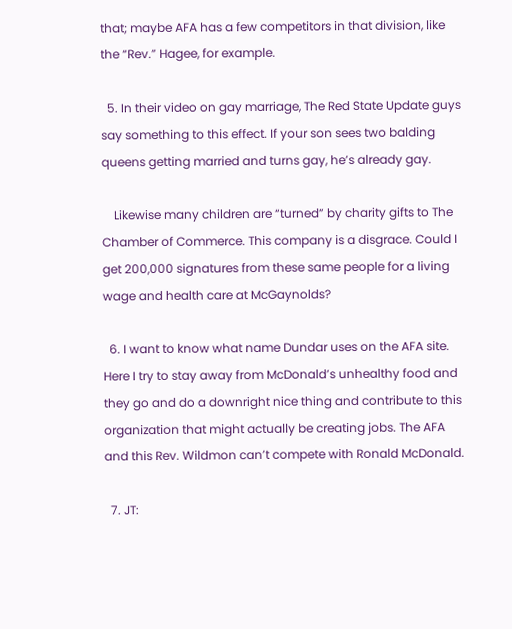that; maybe AFA has a few competitors in that division, like the “Rev.” Hagee, for example.

  5. In their video on gay marriage, The Red State Update guys say something to this effect. If your son sees two balding queens getting married and turns gay, he’s already gay.

    Likewise many children are “turned” by charity gifts to The Chamber of Commerce. This company is a disgrace. Could I get 200,000 signatures from these same people for a living wage and health care at McGaynolds?

  6. I want to know what name Dundar uses on the AFA site. Here I try to stay away from McDonald’s unhealthy food and they go and do a downright nice thing and contribute to this organization that might actually be creating jobs. The AFA and this Rev. Wildmon can’t compete with Ronald McDonald.

  7. JT: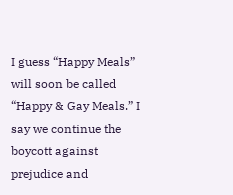I guess “Happy Meals” will soon be called “Happy & Gay Meals.” I say we continue the boycott against prejudice and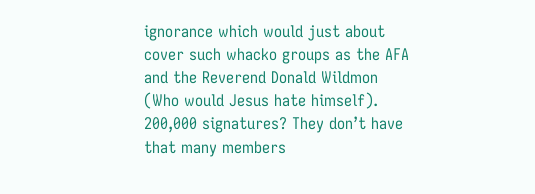ignorance which would just about cover such whacko groups as the AFA and the Reverend Donald Wildmon (Who would Jesus hate himself). 200,000 signatures? They don’t have that many members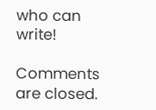who can write!

Comments are closed.